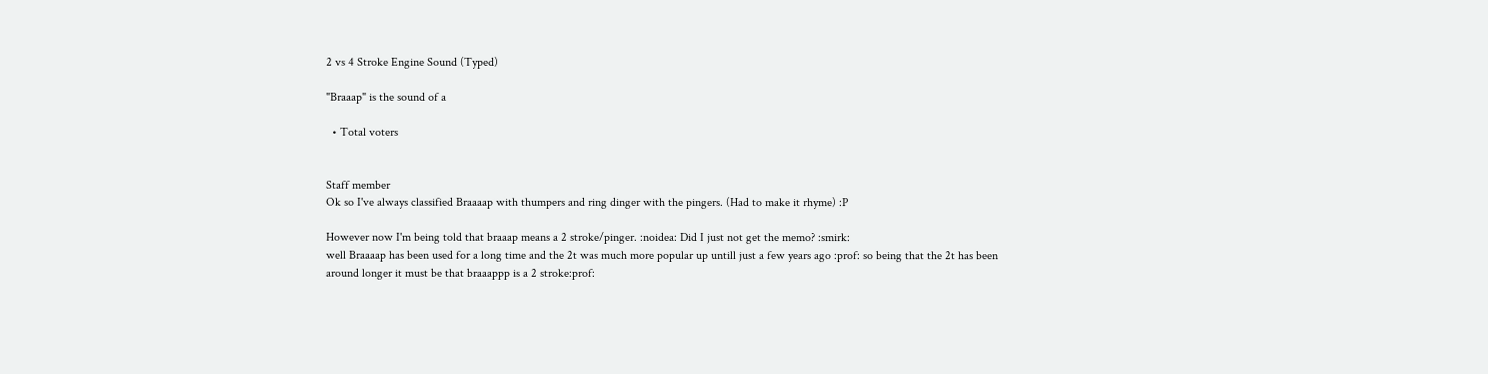2 vs 4 Stroke Engine Sound (Typed)

"Braaap" is the sound of a

  • Total voters


Staff member
Ok so I've always classified Braaaap with thumpers and ring dinger with the pingers. (Had to make it rhyme) :P

However now I'm being told that braaap means a 2 stroke/pinger. :noidea: Did I just not get the memo? :smirk:
well Braaaap has been used for a long time and the 2t was much more popular up untill just a few years ago :prof: so being that the 2t has been around longer it must be that braaappp is a 2 stroke:prof: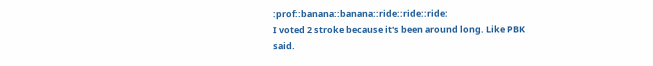:prof::banana::banana::ride::ride::ride:
I voted 2 stroke because it's been around long. Like PBK said.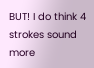BUT! I do think 4 strokes sound more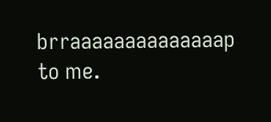brraaaaaaaaaaaaaap to me.